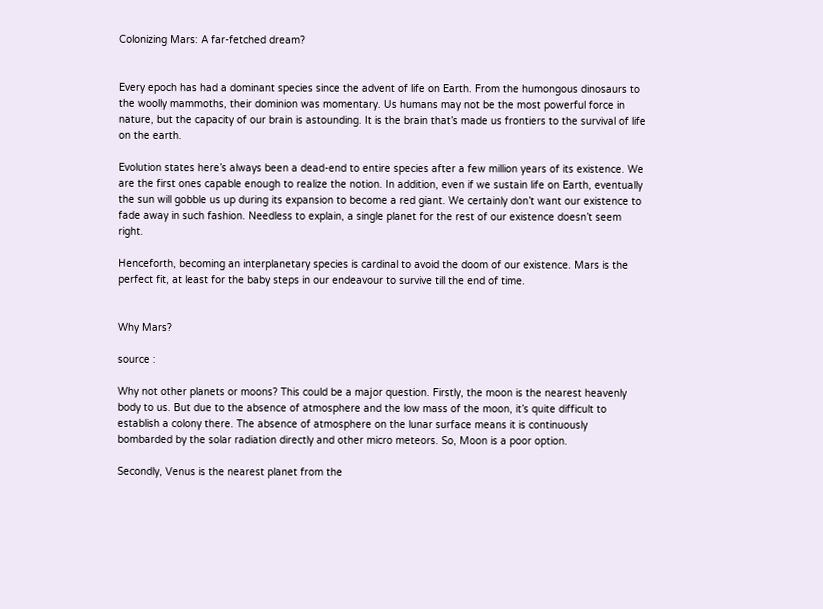Colonizing Mars: A far-fetched dream?


Every epoch has had a dominant species since the advent of life on Earth. From the humongous dinosaurs to the woolly mammoths, their dominion was momentary. Us humans may not be the most powerful force in nature, but the capacity of our brain is astounding. It is the brain that’s made us frontiers to the survival of life on the earth.

Evolution states here’s always been a dead-end to entire species after a few million years of its existence. We are the first ones capable enough to realize the notion. In addition, even if we sustain life on Earth, eventually the sun will gobble us up during its expansion to become a red giant. We certainly don’t want our existence to fade away in such fashion. Needless to explain, a single planet for the rest of our existence doesn’t seem right.

Henceforth, becoming an interplanetary species is cardinal to avoid the doom of our existence. Mars is the perfect fit, at least for the baby steps in our endeavour to survive till the end of time.


Why Mars?

source :

Why not other planets or moons? This could be a major question. Firstly, the moon is the nearest heavenly body to us. But due to the absence of atmosphere and the low mass of the moon, it’s quite difficult to establish a colony there. The absence of atmosphere on the lunar surface means it is continuously bombarded by the solar radiation directly and other micro meteors. So, Moon is a poor option.

Secondly, Venus is the nearest planet from the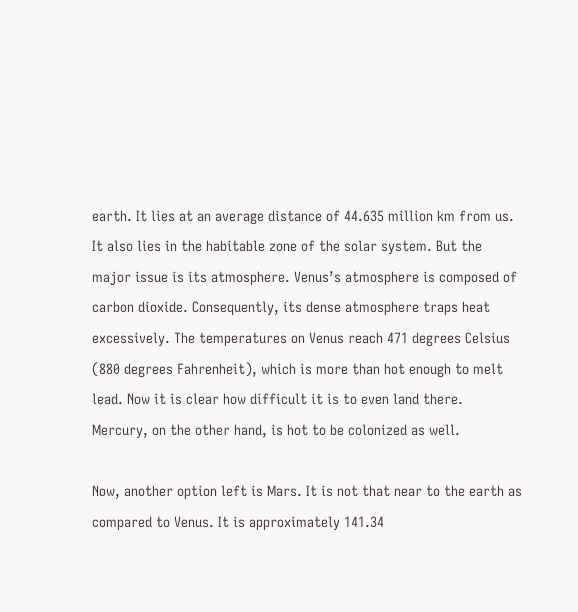earth. It lies at an average distance of 44.635 million km from us. It also lies in the habitable zone of the solar system. But the major issue is its atmosphere. Venus’s atmosphere is composed of carbon dioxide. Consequently, its dense atmosphere traps heat excessively. The temperatures on Venus reach 471 degrees Celsius (880 degrees Fahrenheit), which is more than hot enough to melt lead. Now it is clear how difficult it is to even land there. Mercury, on the other hand, is hot to be colonized as well.

Now, another option left is Mars. It is not that near to the earth as compared to Venus. It is approximately 141.34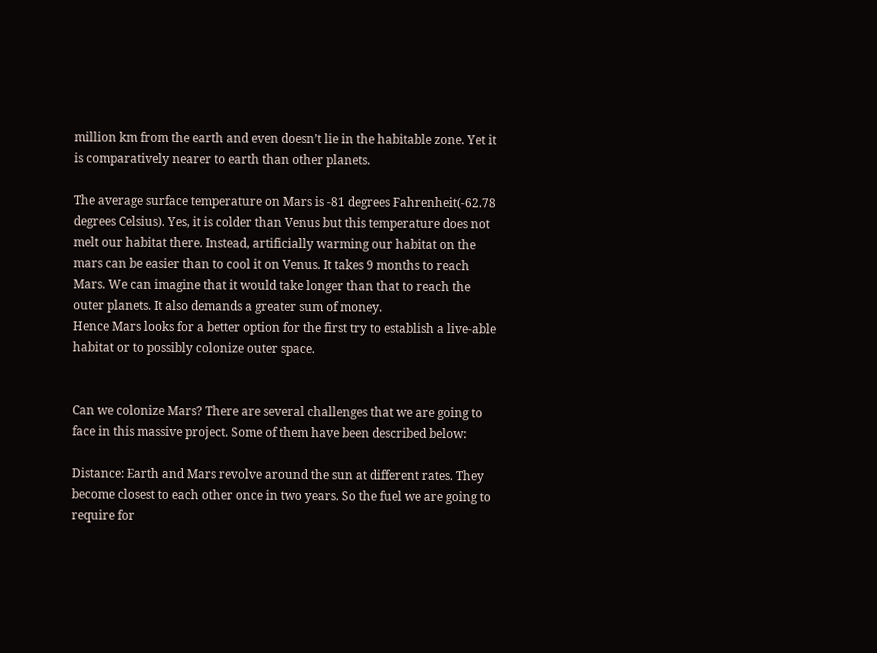million km from the earth and even doesn’t lie in the habitable zone. Yet it is comparatively nearer to earth than other planets.

The average surface temperature on Mars is -81 degrees Fahrenheit(-62.78 degrees Celsius). Yes, it is colder than Venus but this temperature does not melt our habitat there. Instead, artificially warming our habitat on the mars can be easier than to cool it on Venus. It takes 9 months to reach Mars. We can imagine that it would take longer than that to reach the outer planets. It also demands a greater sum of money.
Hence Mars looks for a better option for the first try to establish a live-able habitat or to possibly colonize outer space.


Can we colonize Mars? There are several challenges that we are going to face in this massive project. Some of them have been described below:

Distance: Earth and Mars revolve around the sun at different rates. They become closest to each other once in two years. So the fuel we are going to require for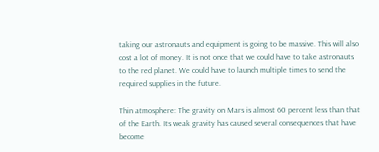taking our astronauts and equipment is going to be massive. This will also cost a lot of money. It is not once that we could have to take astronauts to the red planet. We could have to launch multiple times to send the required supplies in the future.

Thin atmosphere: The gravity on Mars is almost 60 percent less than that of the Earth. Its weak gravity has caused several consequences that have become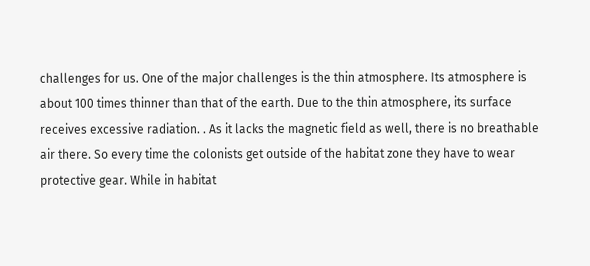challenges for us. One of the major challenges is the thin atmosphere. Its atmosphere is about 100 times thinner than that of the earth. Due to the thin atmosphere, its surface receives excessive radiation. . As it lacks the magnetic field as well, there is no breathable air there. So every time the colonists get outside of the habitat zone they have to wear protective gear. While in habitat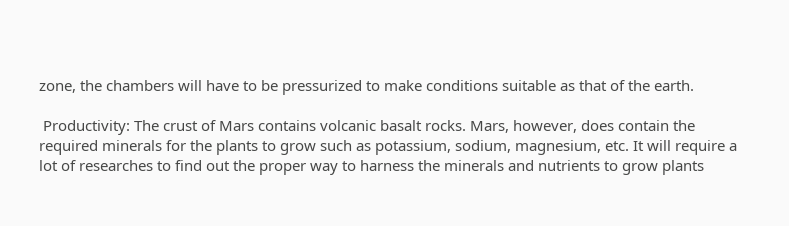zone, the chambers will have to be pressurized to make conditions suitable as that of the earth.

 Productivity: The crust of Mars contains volcanic basalt rocks. Mars, however, does contain the required minerals for the plants to grow such as potassium, sodium, magnesium, etc. It will require a lot of researches to find out the proper way to harness the minerals and nutrients to grow plants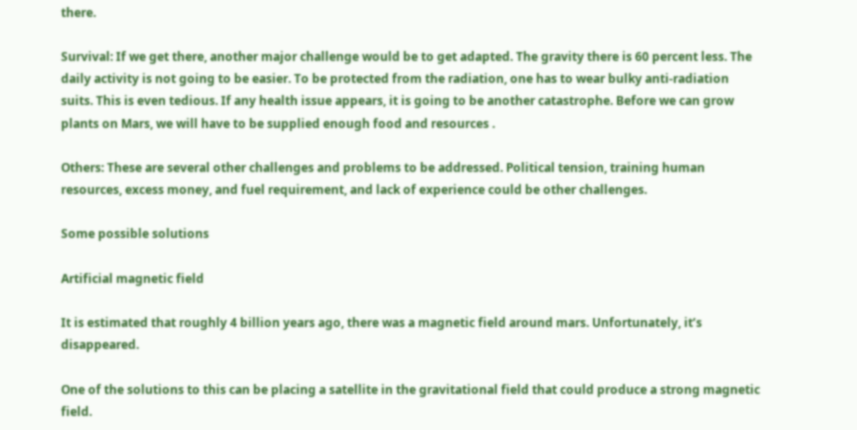there.

Survival: If we get there, another major challenge would be to get adapted. The gravity there is 60 percent less. The daily activity is not going to be easier. To be protected from the radiation, one has to wear bulky anti-radiation suits. This is even tedious. If any health issue appears, it is going to be another catastrophe. Before we can grow plants on Mars, we will have to be supplied enough food and resources .

Others: These are several other challenges and problems to be addressed. Political tension, training human resources, excess money, and fuel requirement, and lack of experience could be other challenges.

Some possible solutions

Artificial magnetic field

It is estimated that roughly 4 billion years ago, there was a magnetic field around mars. Unfortunately, it’s disappeared.

One of the solutions to this can be placing a satellite in the gravitational field that could produce a strong magnetic field.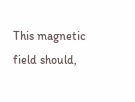This magnetic field should,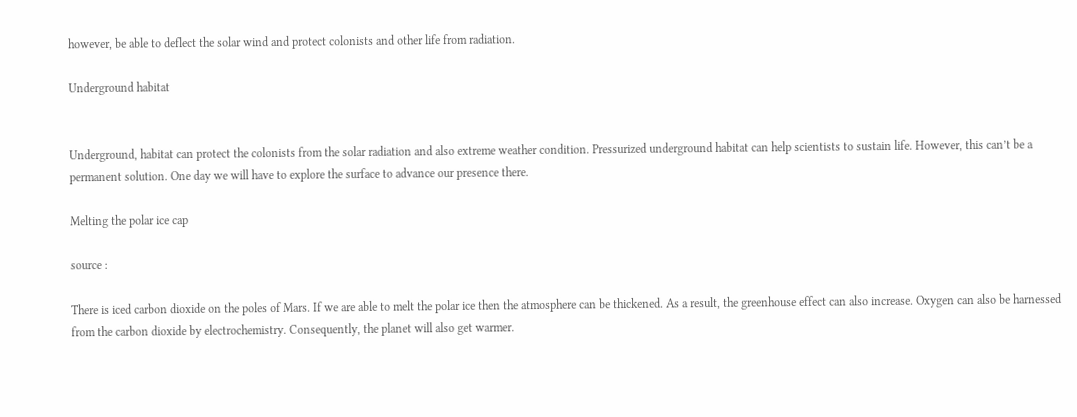however, be able to deflect the solar wind and protect colonists and other life from radiation.

Underground habitat


Underground, habitat can protect the colonists from the solar radiation and also extreme weather condition. Pressurized underground habitat can help scientists to sustain life. However, this can’t be a permanent solution. One day we will have to explore the surface to advance our presence there.

Melting the polar ice cap

source :

There is iced carbon dioxide on the poles of Mars. If we are able to melt the polar ice then the atmosphere can be thickened. As a result, the greenhouse effect can also increase. Oxygen can also be harnessed from the carbon dioxide by electrochemistry. Consequently, the planet will also get warmer.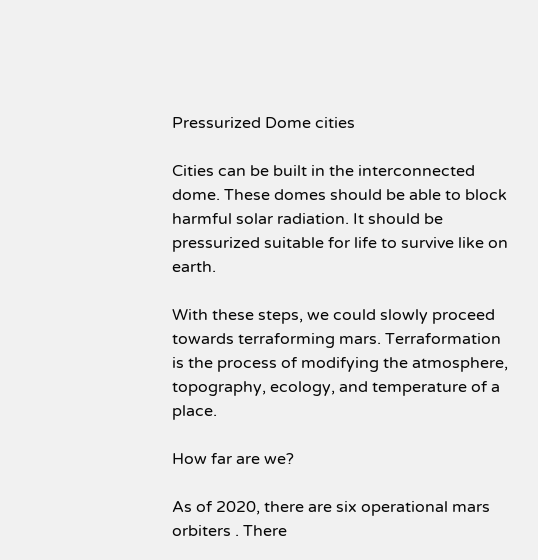Pressurized Dome cities

Cities can be built in the interconnected dome. These domes should be able to block harmful solar radiation. It should be pressurized suitable for life to survive like on earth.

With these steps, we could slowly proceed towards terraforming mars. Terraformation is the process of modifying the atmosphere, topography, ecology, and temperature of a place.

How far are we?

As of 2020, there are six operational mars orbiters . There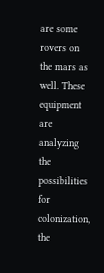are some rovers on the mars as well. These equipment are analyzing the possibilities for colonization, the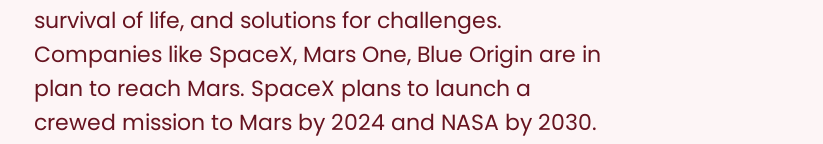survival of life, and solutions for challenges. Companies like SpaceX, Mars One, Blue Origin are in plan to reach Mars. SpaceX plans to launch a crewed mission to Mars by 2024 and NASA by 2030.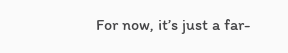For now, it’s just a far-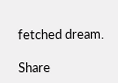fetched dream.

Share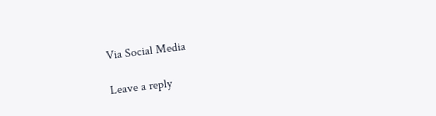Via Social Media

Leave a reply